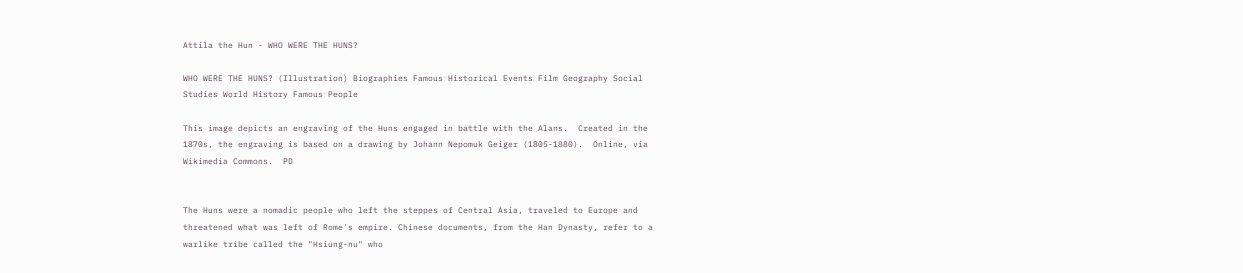Attila the Hun - WHO WERE THE HUNS?

WHO WERE THE HUNS? (Illustration) Biographies Famous Historical Events Film Geography Social Studies World History Famous People

This image depicts an engraving of the Huns engaged in battle with the Alans.  Created in the 1870s, the engraving is based on a drawing by Johann Nepomuk Geiger (1805-1880).  Online, via Wikimedia Commons.  PD


The Huns were a nomadic people who left the steppes of Central Asia, traveled to Europe and threatened what was left of Rome's empire. Chinese documents, from the Han Dynasty, refer to a warlike tribe called the "Hsiung-nu" who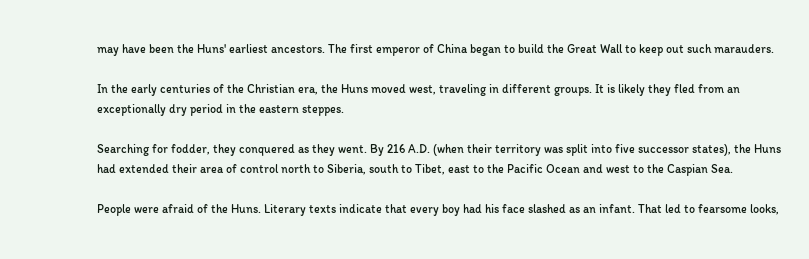may have been the Huns' earliest ancestors. The first emperor of China began to build the Great Wall to keep out such marauders.

In the early centuries of the Christian era, the Huns moved west, traveling in different groups. It is likely they fled from an exceptionally dry period in the eastern steppes.

Searching for fodder, they conquered as they went. By 216 A.D. (when their territory was split into five successor states), the Huns had extended their area of control north to Siberia, south to Tibet, east to the Pacific Ocean and west to the Caspian Sea.

People were afraid of the Huns. Literary texts indicate that every boy had his face slashed as an infant. That led to fearsome looks,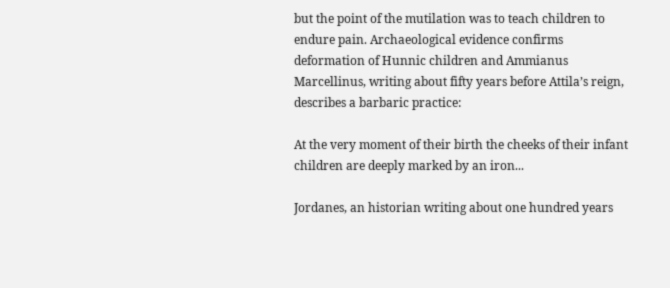but the point of the mutilation was to teach children to endure pain. Archaeological evidence confirms deformation of Hunnic children and Ammianus Marcellinus, writing about fifty years before Attila’s reign, describes a barbaric practice:

At the very moment of their birth the cheeks of their infant children are deeply marked by an iron...

Jordanes, an historian writing about one hundred years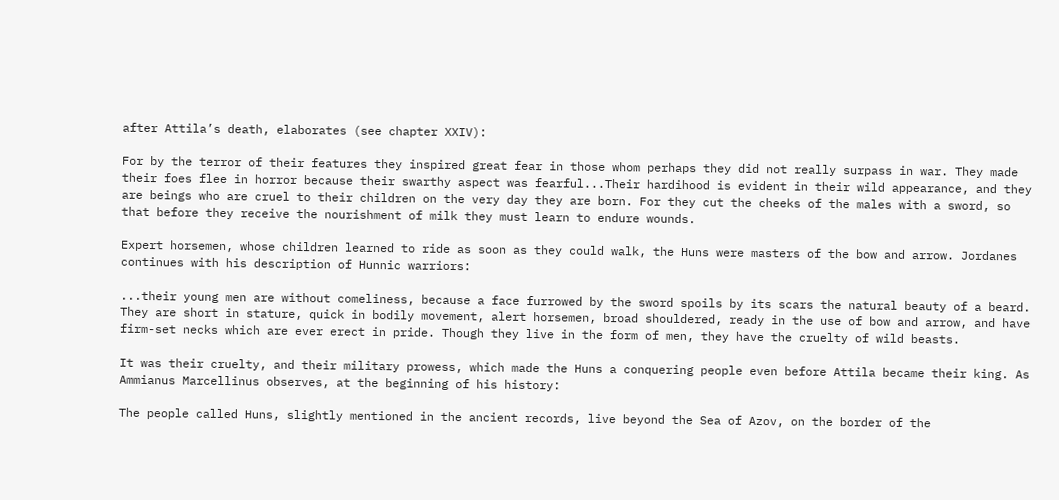after Attila’s death, elaborates (see chapter XXIV):

For by the terror of their features they inspired great fear in those whom perhaps they did not really surpass in war. They made their foes flee in horror because their swarthy aspect was fearful...Their hardihood is evident in their wild appearance, and they are beings who are cruel to their children on the very day they are born. For they cut the cheeks of the males with a sword, so that before they receive the nourishment of milk they must learn to endure wounds.

Expert horsemen, whose children learned to ride as soon as they could walk, the Huns were masters of the bow and arrow. Jordanes continues with his description of Hunnic warriors:

...their young men are without comeliness, because a face furrowed by the sword spoils by its scars the natural beauty of a beard. They are short in stature, quick in bodily movement, alert horsemen, broad shouldered, ready in the use of bow and arrow, and have firm-set necks which are ever erect in pride. Though they live in the form of men, they have the cruelty of wild beasts.

It was their cruelty, and their military prowess, which made the Huns a conquering people even before Attila became their king. As Ammianus Marcellinus observes, at the beginning of his history:

The people called Huns, slightly mentioned in the ancient records, live beyond the Sea of Azov, on the border of the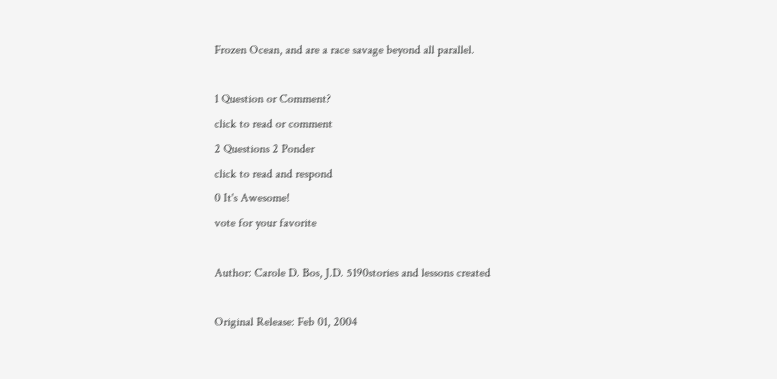Frozen Ocean, and are a race savage beyond all parallel.

1 Question or Comment?
click to read or comment
2 Questions 2 Ponder
click to read and respond
0 It's Awesome!
vote for your favorite

Author: Carole D. Bos, J.D. 5190stories and lessons created

Original Release: Feb 01, 2004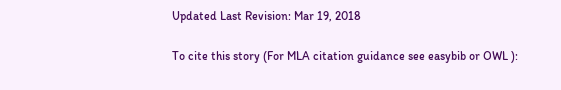Updated Last Revision: Mar 19, 2018

To cite this story (For MLA citation guidance see easybib or OWL ):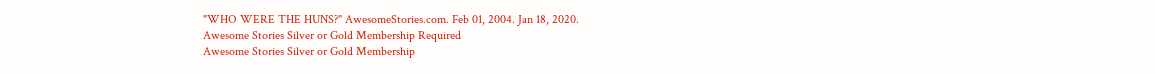"WHO WERE THE HUNS?" AwesomeStories.com. Feb 01, 2004. Jan 18, 2020.
Awesome Stories Silver or Gold Membership Required
Awesome Stories Silver or Gold Membership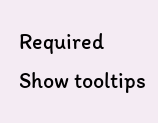Required
Show tooltips